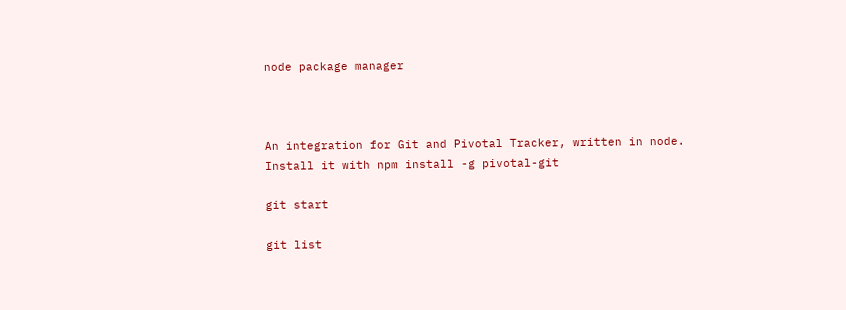node package manager



An integration for Git and Pivotal Tracker, written in node. Install it with npm install -g pivotal-git

git start

git list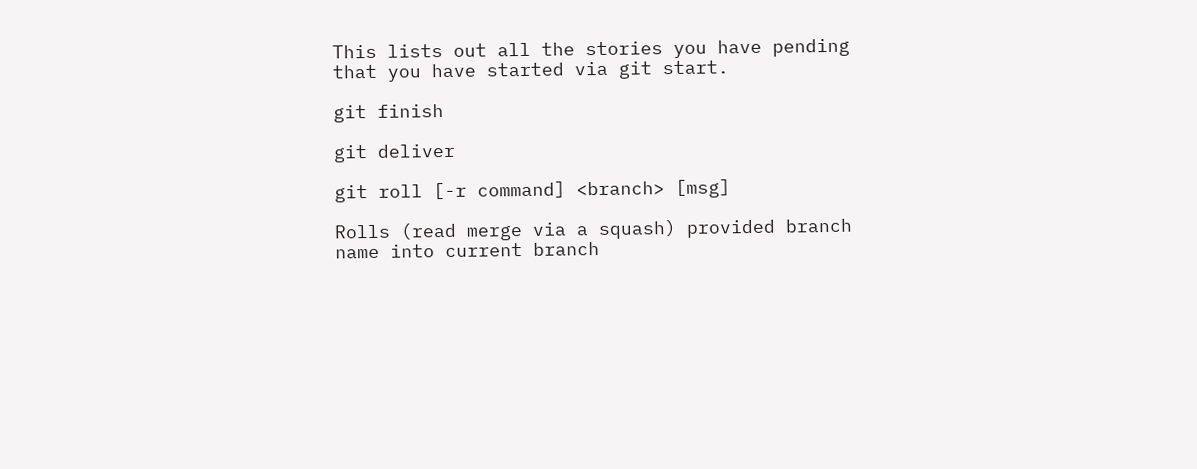This lists out all the stories you have pending that you have started via git start.

git finish

git deliver

git roll [-r command] <branch> [msg]

Rolls (read merge via a squash) provided branch name into current branch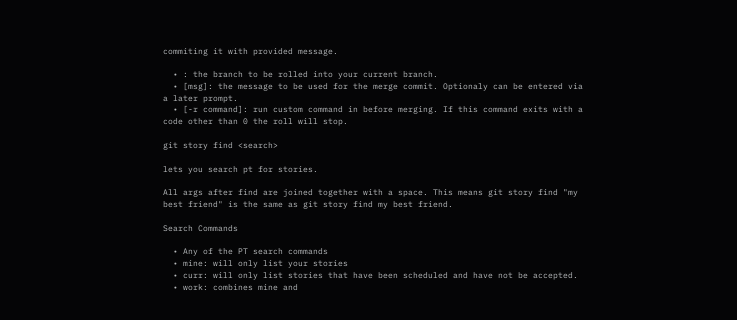commiting it with provided message.

  • : the branch to be rolled into your current branch.
  • [msg]: the message to be used for the merge commit. Optionaly can be entered via a later prompt.
  • [-r command]: run custom command in before merging. If this command exits with a code other than 0 the roll will stop.

git story find <search>

lets you search pt for stories.

All args after find are joined together with a space. This means git story find "my best friend" is the same as git story find my best friend.

Search Commands

  • Any of the PT search commands
  • mine: will only list your stories
  • curr: will only list stories that have been scheduled and have not be accepted.
  • work: combines mine and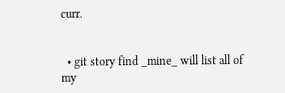curr.


  • git story find _mine_ will list all of my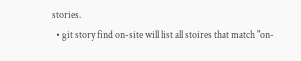stories.
  • git story find on-site will list all stoires that match "on-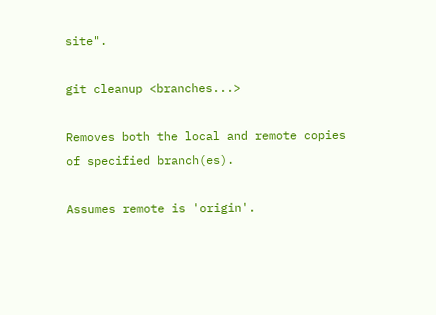site".

git cleanup <branches...>

Removes both the local and remote copies of specified branch(es).

Assumes remote is 'origin'.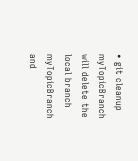• git cleanup myTopicBranch will delete the local branch myTopicBranch and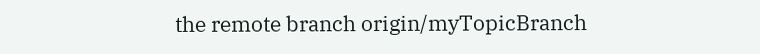the remote branch origin/myTopicBranch